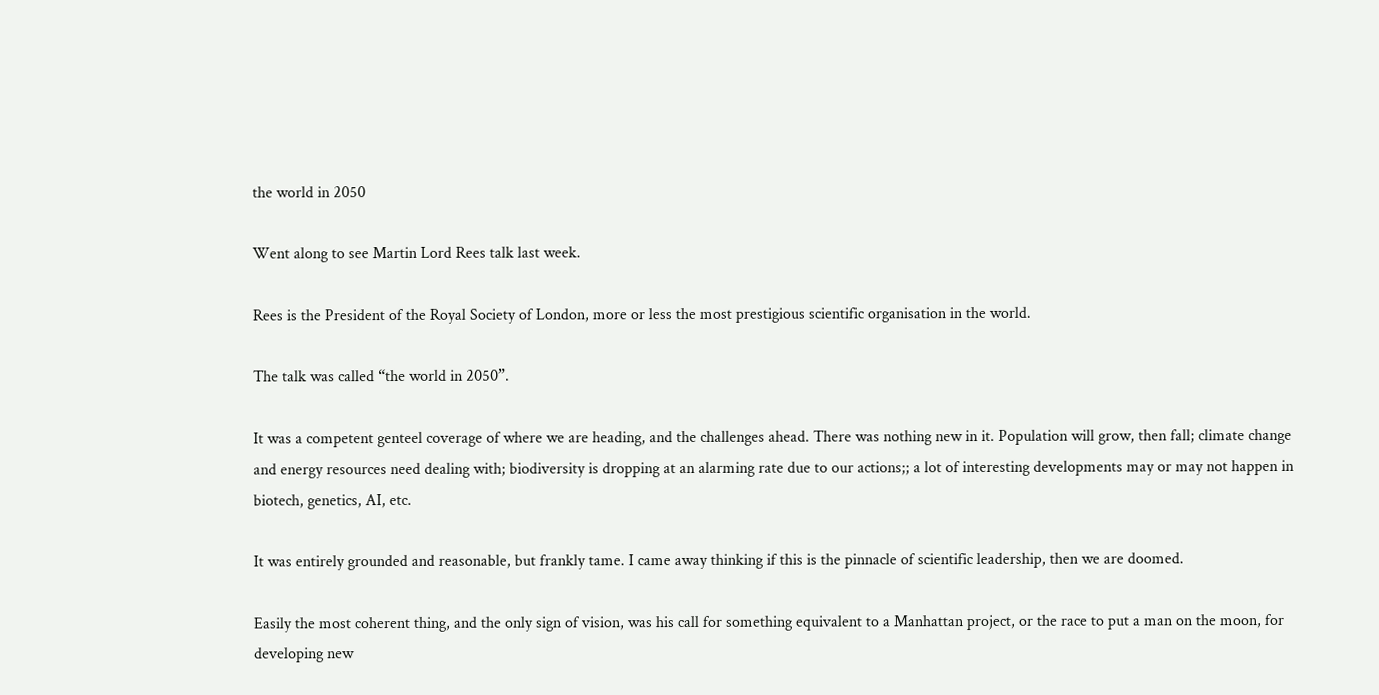the world in 2050

Went along to see Martin Lord Rees talk last week.

Rees is the President of the Royal Society of London, more or less the most prestigious scientific organisation in the world.

The talk was called “the world in 2050”.

It was a competent genteel coverage of where we are heading, and the challenges ahead. There was nothing new in it. Population will grow, then fall; climate change and energy resources need dealing with; biodiversity is dropping at an alarming rate due to our actions;; a lot of interesting developments may or may not happen in biotech, genetics, AI, etc.

It was entirely grounded and reasonable, but frankly tame. I came away thinking if this is the pinnacle of scientific leadership, then we are doomed.

Easily the most coherent thing, and the only sign of vision, was his call for something equivalent to a Manhattan project, or the race to put a man on the moon, for developing new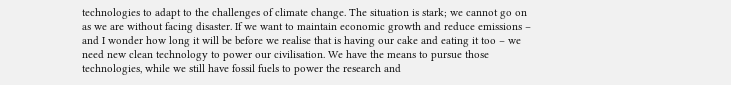technologies to adapt to the challenges of climate change. The situation is stark; we cannot go on as we are without facing disaster. If we want to maintain economic growth and reduce emissions – and I wonder how long it will be before we realise that is having our cake and eating it too – we need new clean technology to power our civilisation. We have the means to pursue those technologies, while we still have fossil fuels to power the research and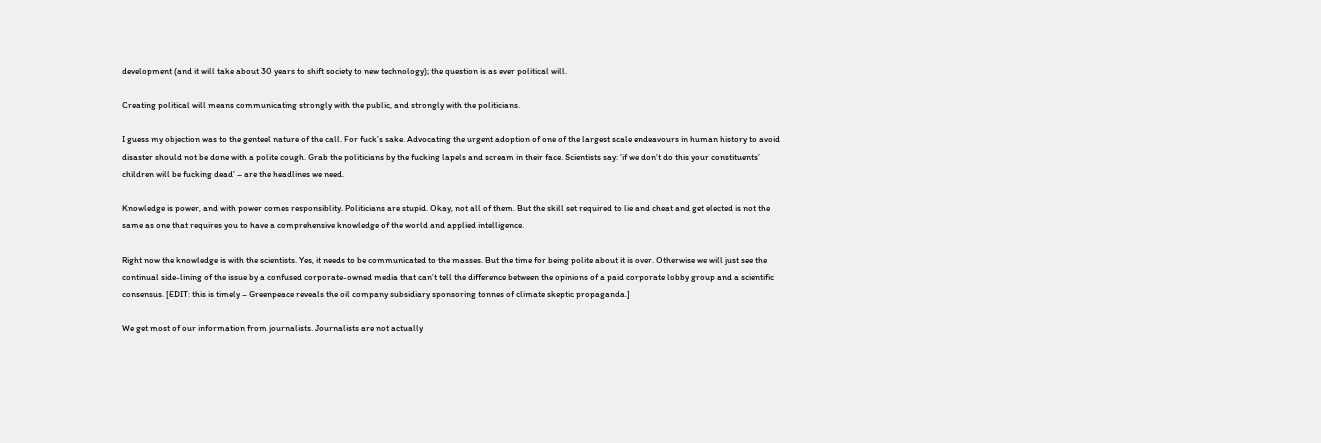development (and it will take about 30 years to shift society to new technology); the question is as ever political will.

Creating political will means communicating strongly with the public, and strongly with the politicians.

I guess my objection was to the genteel nature of the call. For fuck’s sake. Advocating the urgent adoption of one of the largest scale endeavours in human history to avoid disaster should not be done with a polite cough. Grab the politicians by the fucking lapels and scream in their face. Scientists say: ‘if we don’t do this your constituents’ children will be fucking dead’ – are the headlines we need.

Knowledge is power, and with power comes responsiblity. Politicians are stupid. Okay, not all of them. But the skill set required to lie and cheat and get elected is not the same as one that requires you to have a comprehensive knowledge of the world and applied intelligence.

Right now the knowledge is with the scientists. Yes, it needs to be communicated to the masses. But the time for being polite about it is over. Otherwise we will just see the continual side-lining of the issue by a confused corporate-owned media that can’t tell the difference between the opinions of a paid corporate lobby group and a scientific consensus. [EDIT: this is timely – Greenpeace reveals the oil company subsidiary sponsoring tonnes of climate skeptic propaganda.]

We get most of our information from journalists. Journalists are not actually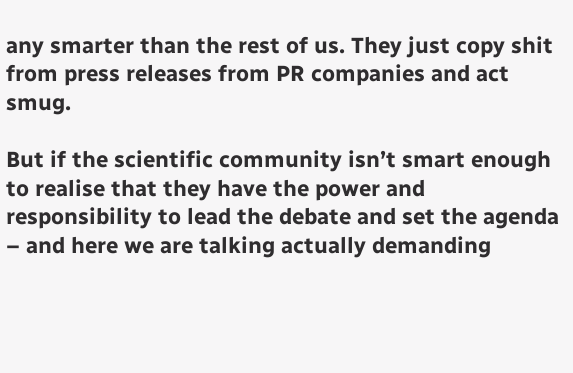any smarter than the rest of us. They just copy shit from press releases from PR companies and act smug.

But if the scientific community isn’t smart enough to realise that they have the power and responsibility to lead the debate and set the agenda – and here we are talking actually demanding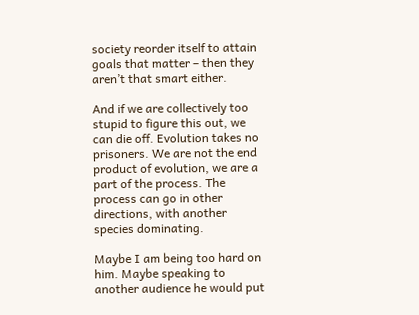society reorder itself to attain goals that matter – then they aren’t that smart either.

And if we are collectively too stupid to figure this out, we can die off. Evolution takes no prisoners. We are not the end product of evolution, we are a part of the process. The process can go in other directions, with another species dominating.

Maybe I am being too hard on him. Maybe speaking to another audience he would put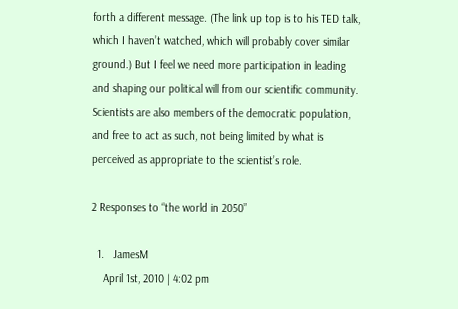forth a different message. (The link up top is to his TED talk, which I haven’t watched, which will probably cover similar ground.) But I feel we need more participation in leading and shaping our political will from our scientific community. Scientists are also members of the democratic population, and free to act as such, not being limited by what is perceived as appropriate to the scientist’s role.

2 Responses to “the world in 2050”

  1.   JamesM
    April 1st, 2010 | 4:02 pm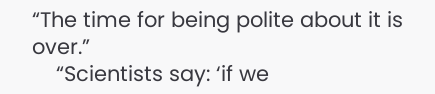“The time for being polite about it is over.”
    “Scientists say: ‘if we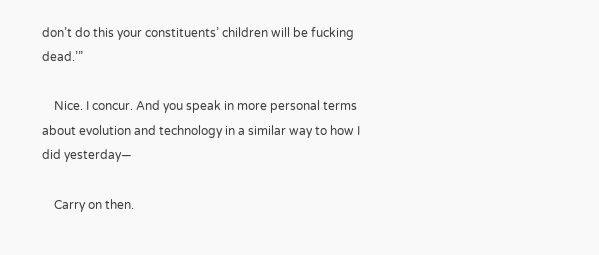don’t do this your constituents’ children will be fucking dead.’”

    Nice. I concur. And you speak in more personal terms about evolution and technology in a similar way to how I did yesterday—

    Carry on then.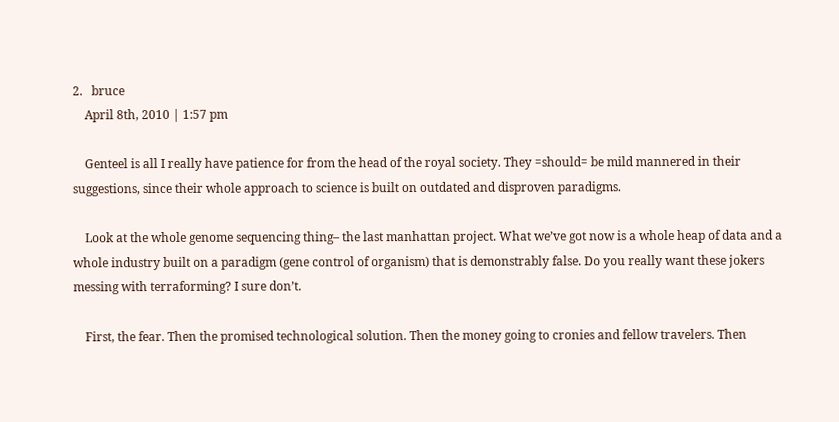2.   bruce
    April 8th, 2010 | 1:57 pm

    Genteel is all I really have patience for from the head of the royal society. They =should= be mild mannered in their suggestions, since their whole approach to science is built on outdated and disproven paradigms.

    Look at the whole genome sequencing thing– the last manhattan project. What we’ve got now is a whole heap of data and a whole industry built on a paradigm (gene control of organism) that is demonstrably false. Do you really want these jokers messing with terraforming? I sure don’t.

    First, the fear. Then the promised technological solution. Then the money going to cronies and fellow travelers. Then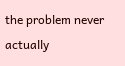the problem never actually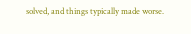solved, and things typically made worse.